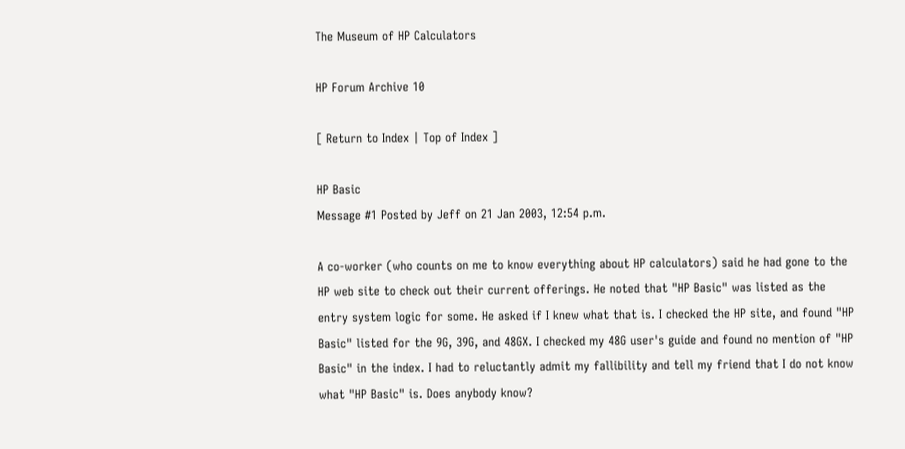The Museum of HP Calculators

HP Forum Archive 10

[ Return to Index | Top of Index ]

HP Basic
Message #1 Posted by Jeff on 21 Jan 2003, 12:54 p.m.

A co-worker (who counts on me to know everything about HP calculators) said he had gone to the HP web site to check out their current offerings. He noted that "HP Basic" was listed as the entry system logic for some. He asked if I knew what that is. I checked the HP site, and found "HP Basic" listed for the 9G, 39G, and 48GX. I checked my 48G user's guide and found no mention of "HP Basic" in the index. I had to reluctantly admit my fallibility and tell my friend that I do not know what "HP Basic" is. Does anybody know?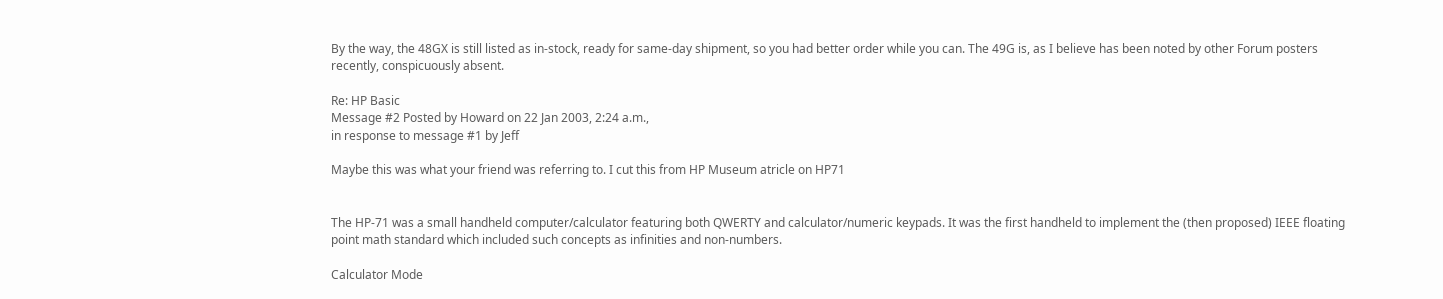By the way, the 48GX is still listed as in-stock, ready for same-day shipment, so you had better order while you can. The 49G is, as I believe has been noted by other Forum posters recently, conspicuously absent.

Re: HP Basic
Message #2 Posted by Howard on 22 Jan 2003, 2:24 a.m.,
in response to message #1 by Jeff

Maybe this was what your friend was referring to. I cut this from HP Museum atricle on HP71


The HP-71 was a small handheld computer/calculator featuring both QWERTY and calculator/numeric keypads. It was the first handheld to implement the (then proposed) IEEE floating point math standard which included such concepts as infinities and non-numbers.

Calculator Mode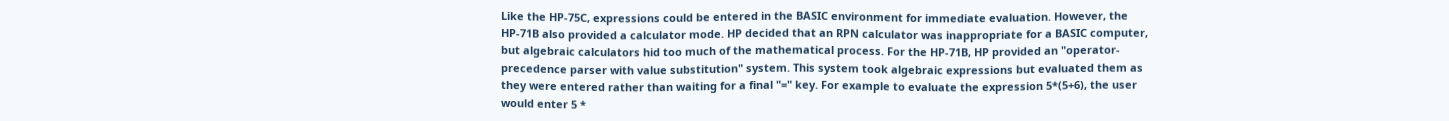Like the HP-75C, expressions could be entered in the BASIC environment for immediate evaluation. However, the HP-71B also provided a calculator mode. HP decided that an RPN calculator was inappropriate for a BASIC computer, but algebraic calculators hid too much of the mathematical process. For the HP-71B, HP provided an "operator-precedence parser with value substitution" system. This system took algebraic expressions but evaluated them as they were entered rather than waiting for a final "=" key. For example to evaluate the expression 5*(5+6), the user would enter 5 *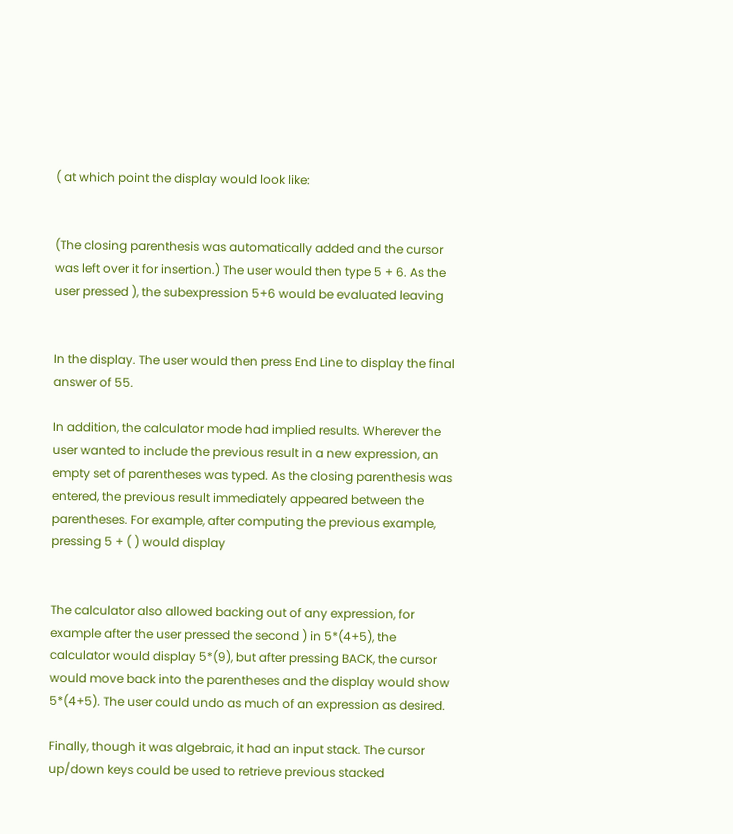( at which point the display would look like:


(The closing parenthesis was automatically added and the cursor was left over it for insertion.) The user would then type 5 + 6. As the user pressed ), the subexpression 5+6 would be evaluated leaving


In the display. The user would then press End Line to display the final answer of 55.

In addition, the calculator mode had implied results. Wherever the user wanted to include the previous result in a new expression, an empty set of parentheses was typed. As the closing parenthesis was entered, the previous result immediately appeared between the parentheses. For example, after computing the previous example, pressing 5 + ( ) would display


The calculator also allowed backing out of any expression, for example after the user pressed the second ) in 5*(4+5), the calculator would display 5*(9), but after pressing BACK, the cursor would move back into the parentheses and the display would show 5*(4+5). The user could undo as much of an expression as desired.

Finally, though it was algebraic, it had an input stack. The cursor up/down keys could be used to retrieve previous stacked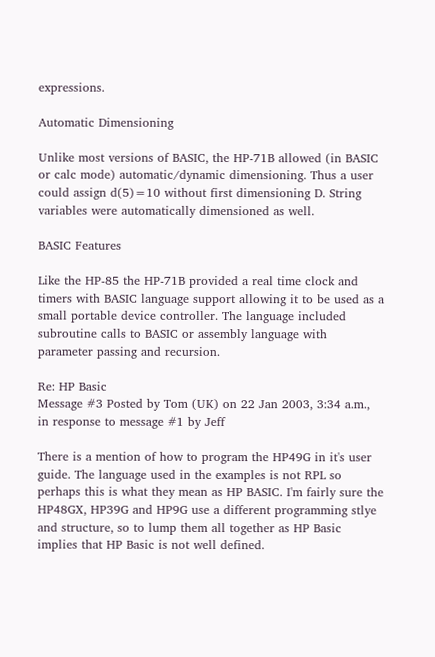expressions.

Automatic Dimensioning

Unlike most versions of BASIC, the HP-71B allowed (in BASIC or calc mode) automatic/dynamic dimensioning. Thus a user could assign d(5)=10 without first dimensioning D. String variables were automatically dimensioned as well.

BASIC Features

Like the HP-85 the HP-71B provided a real time clock and timers with BASIC language support allowing it to be used as a small portable device controller. The language included subroutine calls to BASIC or assembly language with parameter passing and recursion.

Re: HP Basic
Message #3 Posted by Tom (UK) on 22 Jan 2003, 3:34 a.m.,
in response to message #1 by Jeff

There is a mention of how to program the HP49G in it's user guide. The language used in the examples is not RPL so perhaps this is what they mean as HP BASIC. I'm fairly sure the HP48GX, HP39G and HP9G use a different programming stlye and structure, so to lump them all together as HP Basic implies that HP Basic is not well defined.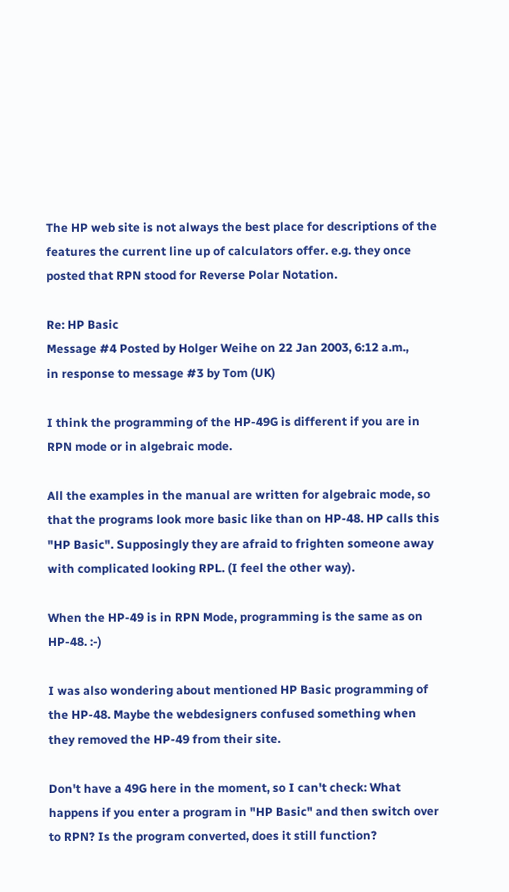The HP web site is not always the best place for descriptions of the features the current line up of calculators offer. e.g. they once posted that RPN stood for Reverse Polar Notation.

Re: HP Basic
Message #4 Posted by Holger Weihe on 22 Jan 2003, 6:12 a.m.,
in response to message #3 by Tom (UK)

I think the programming of the HP-49G is different if you are in RPN mode or in algebraic mode.

All the examples in the manual are written for algebraic mode, so that the programs look more basic like than on HP-48. HP calls this "HP Basic". Supposingly they are afraid to frighten someone away with complicated looking RPL. (I feel the other way).

When the HP-49 is in RPN Mode, programming is the same as on HP-48. :-)

I was also wondering about mentioned HP Basic programming of the HP-48. Maybe the webdesigners confused something when they removed the HP-49 from their site.

Don't have a 49G here in the moment, so I can't check: What happens if you enter a program in "HP Basic" and then switch over to RPN? Is the program converted, does it still function?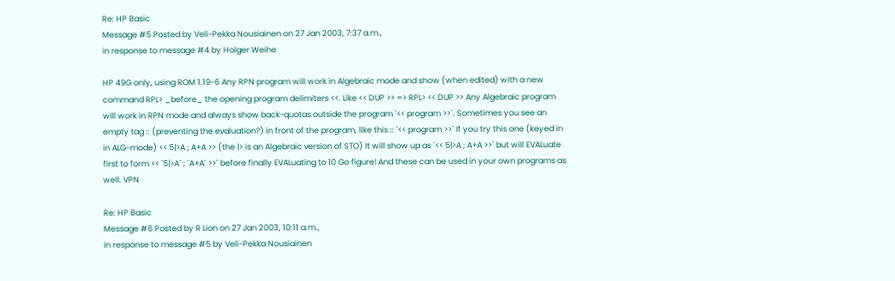Re: HP Basic
Message #5 Posted by Veli-Pekka Nousiainen on 27 Jan 2003, 7:37 a.m.,
in response to message #4 by Holger Weihe

HP 49G only, using ROM 1.19-6 Any RPN program will work in Algebraic mode and show (when edited) with a new command RPL> _before_ the opening program delimiters <<. Like << DUP >> => RPL> << DUP >> Any Algebraic program will work in RPN mode and always show back-quotas outside the program `<< program >>`. Sometimes you see an empty tag :: (preventing the evaluation?) in front of the program, like this :: `<< program >>` If you try this one (keyed in in ALG-mode) << 5|>A ; A+A >> (the |> is an Algebraic version of STO) It will show up as `<< 5|>A ; A+A >>` but will EVALuate first to form << `5|>A` ; `A+A` >>` before finally EVALuating to 10 Go figure! And these can be used in your own programs as well. VPN

Re: HP Basic
Message #6 Posted by R Lion on 27 Jan 2003, 10:11 a.m.,
in response to message #5 by Veli-Pekka Nousiainen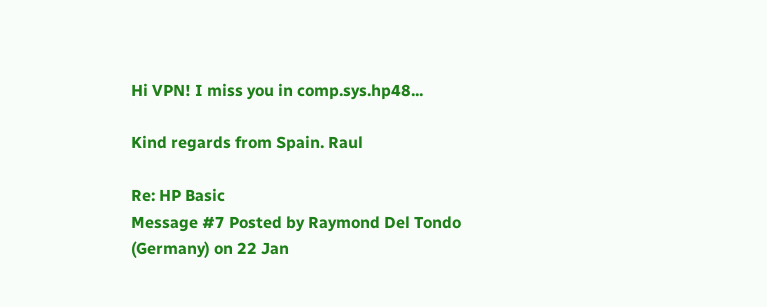Hi VPN! I miss you in comp.sys.hp48...

Kind regards from Spain. Raul

Re: HP Basic
Message #7 Posted by Raymond Del Tondo (Germany) on 22 Jan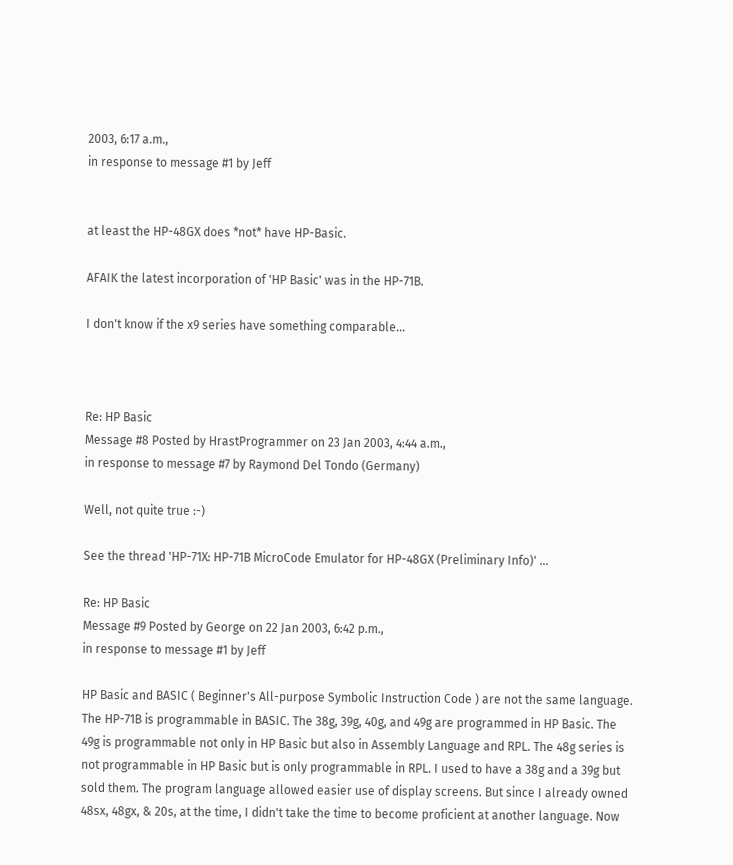2003, 6:17 a.m.,
in response to message #1 by Jeff


at least the HP-48GX does *not* have HP-Basic.

AFAIK the latest incorporation of 'HP Basic' was in the HP-71B.

I don't know if the x9 series have something comparable...



Re: HP Basic
Message #8 Posted by HrastProgrammer on 23 Jan 2003, 4:44 a.m.,
in response to message #7 by Raymond Del Tondo (Germany)

Well, not quite true :-)

See the thread 'HP-71X: HP-71B MicroCode Emulator for HP-48GX (Preliminary Info)' ...

Re: HP Basic
Message #9 Posted by George on 22 Jan 2003, 6:42 p.m.,
in response to message #1 by Jeff

HP Basic and BASIC ( Beginner's All-purpose Symbolic Instruction Code ) are not the same language. The HP-71B is programmable in BASIC. The 38g, 39g, 40g, and 49g are programmed in HP Basic. The 49g is programmable not only in HP Basic but also in Assembly Language and RPL. The 48g series is not programmable in HP Basic but is only programmable in RPL. I used to have a 38g and a 39g but sold them. The program language allowed easier use of display screens. But since I already owned 48sx, 48gx, & 20s, at the time, I didn't take the time to become proficient at another language. Now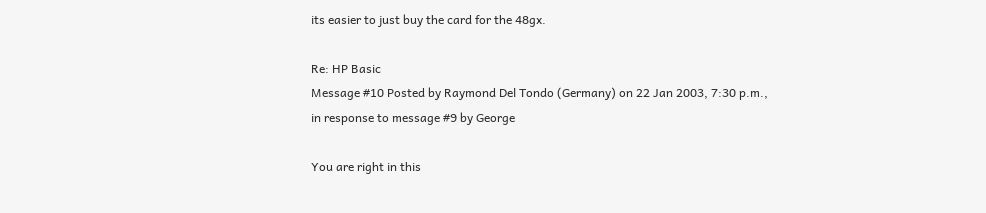its easier to just buy the card for the 48gx.

Re: HP Basic
Message #10 Posted by Raymond Del Tondo (Germany) on 22 Jan 2003, 7:30 p.m.,
in response to message #9 by George

You are right in this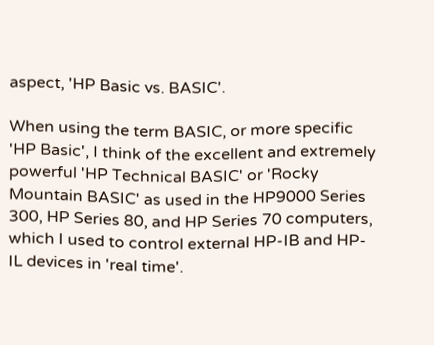aspect, 'HP Basic vs. BASIC'.

When using the term BASIC, or more specific 'HP Basic', I think of the excellent and extremely powerful 'HP Technical BASIC' or 'Rocky Mountain BASIC' as used in the HP9000 Series 300, HP Series 80, and HP Series 70 computers, which I used to control external HP-IB and HP-IL devices in 'real time'.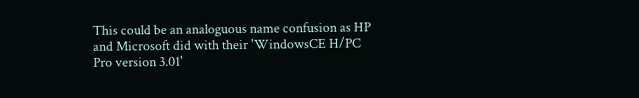This could be an analoguous name confusion as HP and Microsoft did with their 'WindowsCE H/PC Pro version 3.01'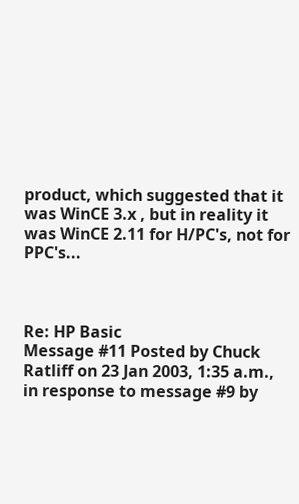product, which suggested that it was WinCE 3.x , but in reality it was WinCE 2.11 for H/PC's, not for PPC's...



Re: HP Basic
Message #11 Posted by Chuck Ratliff on 23 Jan 2003, 1:35 a.m.,
in response to message #9 by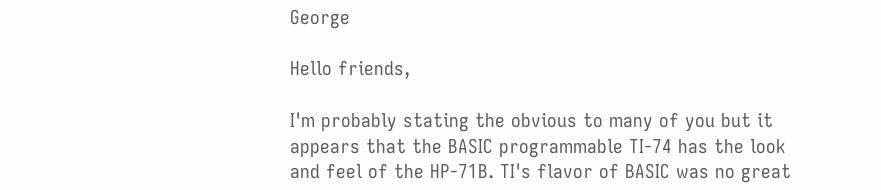George

Hello friends,

I'm probably stating the obvious to many of you but it appears that the BASIC programmable TI-74 has the look and feel of the HP-71B. TI's flavor of BASIC was no great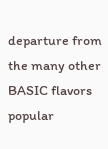departure from the many other BASIC flavors popular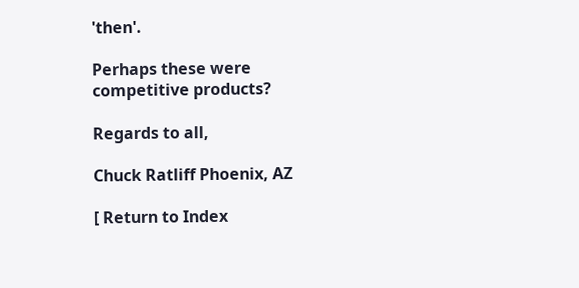'then'.

Perhaps these were competitive products?

Regards to all,

Chuck Ratliff Phoenix, AZ

[ Return to Index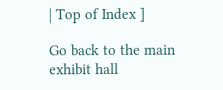| Top of Index ]

Go back to the main exhibit hall